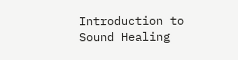Introduction to Sound Healing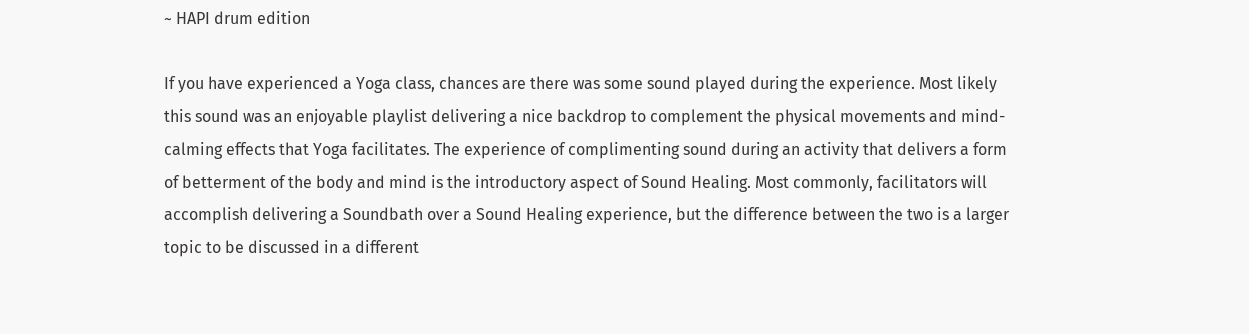~ HAPI drum edition

If you have experienced a Yoga class, chances are there was some sound played during the experience. Most likely this sound was an enjoyable playlist delivering a nice backdrop to complement the physical movements and mind-calming effects that Yoga facilitates. The experience of complimenting sound during an activity that delivers a form of betterment of the body and mind is the introductory aspect of Sound Healing. Most commonly, facilitators will accomplish delivering a Soundbath over a Sound Healing experience, but the difference between the two is a larger topic to be discussed in a different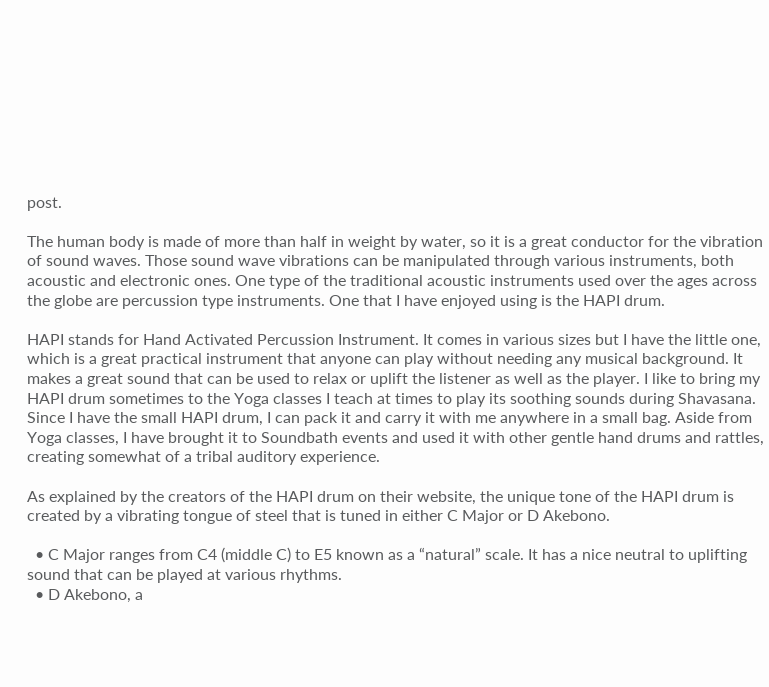post.

The human body is made of more than half in weight by water, so it is a great conductor for the vibration of sound waves. Those sound wave vibrations can be manipulated through various instruments, both acoustic and electronic ones. One type of the traditional acoustic instruments used over the ages across the globe are percussion type instruments. One that I have enjoyed using is the HAPI drum.

HAPI stands for Hand Activated Percussion Instrument. It comes in various sizes but I have the little one, which is a great practical instrument that anyone can play without needing any musical background. It makes a great sound that can be used to relax or uplift the listener as well as the player. I like to bring my HAPI drum sometimes to the Yoga classes I teach at times to play its soothing sounds during Shavasana. Since I have the small HAPI drum, I can pack it and carry it with me anywhere in a small bag. Aside from Yoga classes, I have brought it to Soundbath events and used it with other gentle hand drums and rattles, creating somewhat of a tribal auditory experience.

As explained by the creators of the HAPI drum on their website, the unique tone of the HAPI drum is created by a vibrating tongue of steel that is tuned in either C Major or D Akebono.

  • C Major ranges from C4 (middle C) to E5 known as a “natural” scale. It has a nice neutral to uplifting sound that can be played at various rhythms.
  • D Akebono, a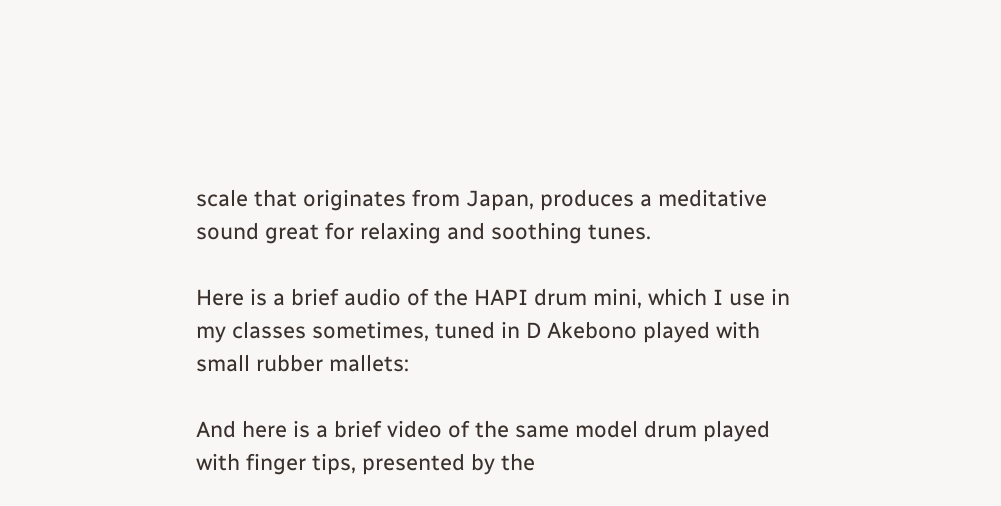scale that originates from Japan, produces a meditative sound great for relaxing and soothing tunes.

Here is a brief audio of the HAPI drum mini, which I use in my classes sometimes, tuned in D Akebono played with small rubber mallets:

And here is a brief video of the same model drum played with finger tips, presented by the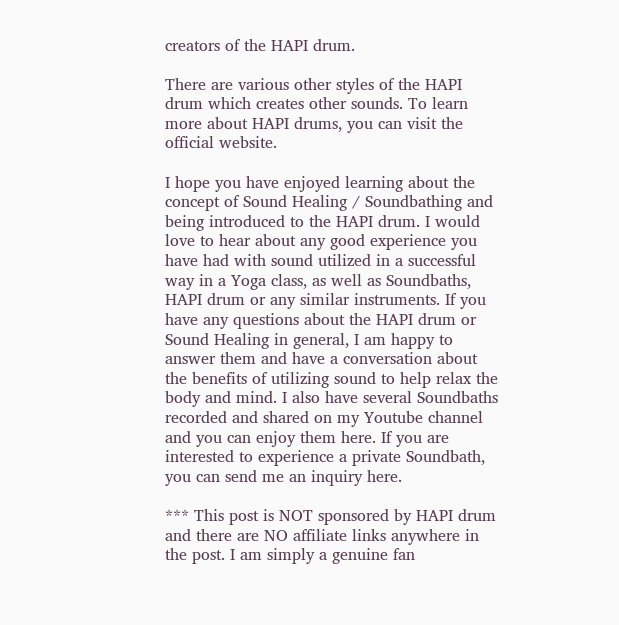creators of the HAPI drum.

There are various other styles of the HAPI drum which creates other sounds. To learn more about HAPI drums, you can visit the official website.

I hope you have enjoyed learning about the concept of Sound Healing / Soundbathing and being introduced to the HAPI drum. I would love to hear about any good experience you have had with sound utilized in a successful way in a Yoga class, as well as Soundbaths, HAPI drum or any similar instruments. If you have any questions about the HAPI drum or Sound Healing in general, I am happy to answer them and have a conversation about the benefits of utilizing sound to help relax the body and mind. I also have several Soundbaths recorded and shared on my Youtube channel and you can enjoy them here. If you are interested to experience a private Soundbath, you can send me an inquiry here.

*** This post is NOT sponsored by HAPI drum and there are NO affiliate links anywhere in the post. I am simply a genuine fan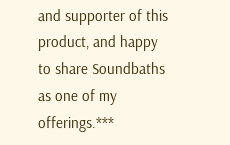and supporter of this product, and happy to share Soundbaths as one of my offerings.***